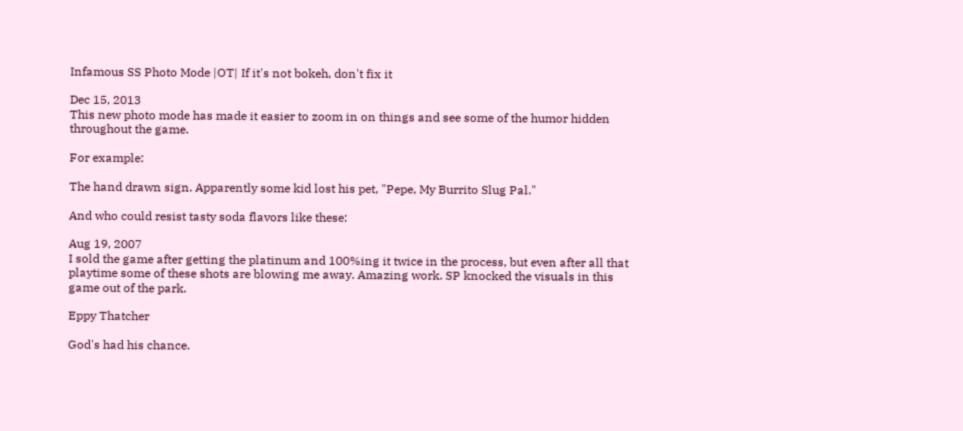Infamous SS Photo Mode |OT| If it's not bokeh, don't fix it

Dec 15, 2013
This new photo mode has made it easier to zoom in on things and see some of the humor hidden throughout the game.

For example:

The hand drawn sign. Apparently some kid lost his pet, "Pepe, My Burrito Slug Pal."

And who could resist tasty soda flavors like these:

Aug 19, 2007
I sold the game after getting the platinum and 100%ing it twice in the process, but even after all that playtime some of these shots are blowing me away. Amazing work. SP knocked the visuals in this game out of the park.

Eppy Thatcher

God's had his chance.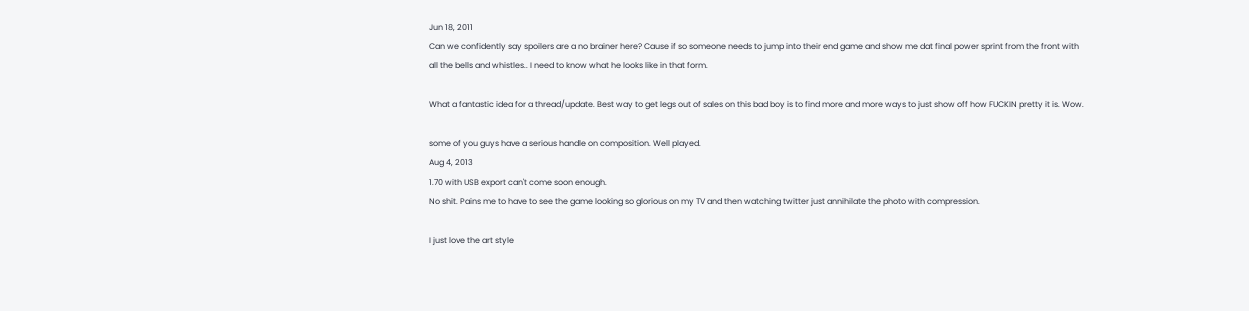Jun 18, 2011
Can we confidently say spoilers are a no brainer here? Cause if so someone needs to jump into their end game and show me dat final power sprint from the front with all the bells and whistles.. I need to know what he looks like in that form.

What a fantastic idea for a thread/update. Best way to get legs out of sales on this bad boy is to find more and more ways to just show off how FUCKIN pretty it is. Wow.

some of you guys have a serious handle on composition. Well played.
Aug 4, 2013
1.70 with USB export can't come soon enough.
No shit. Pains me to have to see the game looking so glorious on my TV and then watching twitter just annihilate the photo with compression.

I just love the art style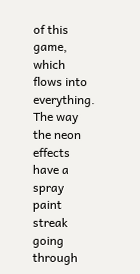of this game, which flows into everything. The way the neon effects have a spray paint streak going through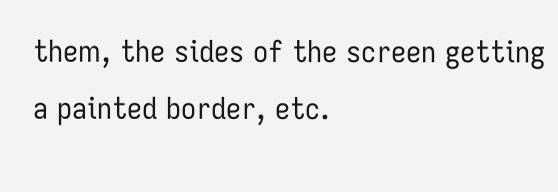them, the sides of the screen getting a painted border, etc.